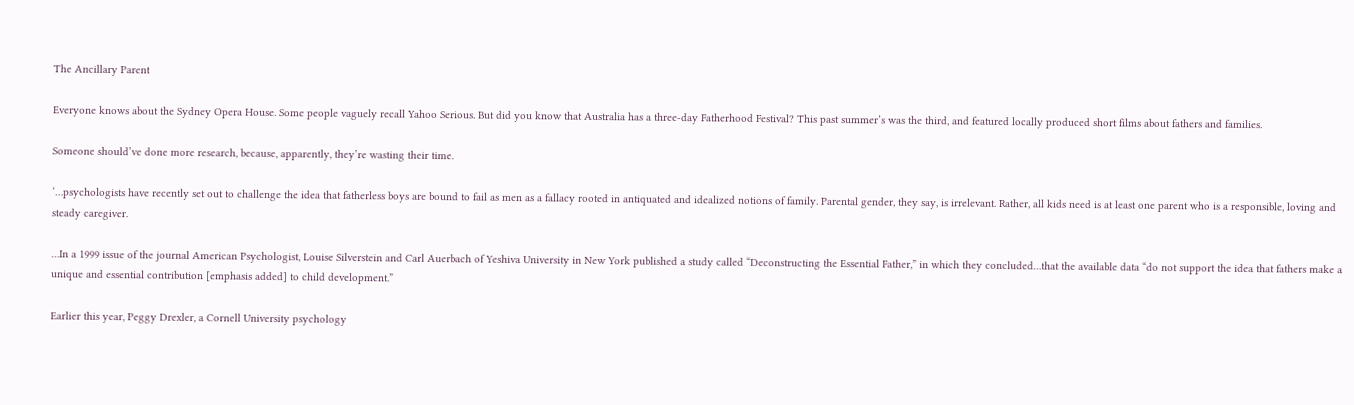The Ancillary Parent

Everyone knows about the Sydney Opera House. Some people vaguely recall Yahoo Serious. But did you know that Australia has a three-day Fatherhood Festival? This past summer’s was the third, and featured locally produced short films about fathers and families.

Someone should’ve done more research, because, apparently, they’re wasting their time.

‘…psychologists have recently set out to challenge the idea that fatherless boys are bound to fail as men as a fallacy rooted in antiquated and idealized notions of family. Parental gender, they say, is irrelevant. Rather, all kids need is at least one parent who is a responsible, loving and steady caregiver.

…In a 1999 issue of the journal American Psychologist, Louise Silverstein and Carl Auerbach of Yeshiva University in New York published a study called “Deconstructing the Essential Father,” in which they concluded…that the available data “do not support the idea that fathers make a unique and essential contribution [emphasis added] to child development.”

Earlier this year, Peggy Drexler, a Cornell University psychology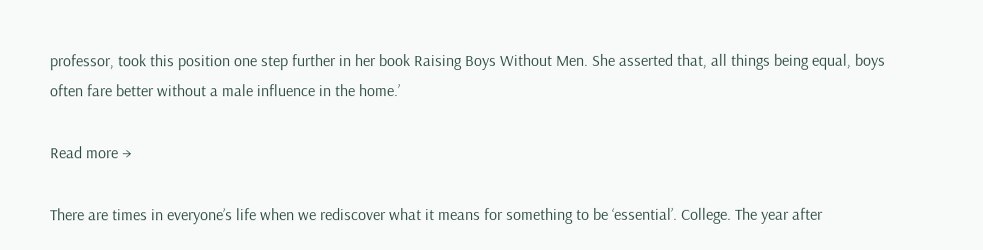professor, took this position one step further in her book Raising Boys Without Men. She asserted that, all things being equal, boys often fare better without a male influence in the home.’

Read more →

There are times in everyone’s life when we rediscover what it means for something to be ‘essential’. College. The year after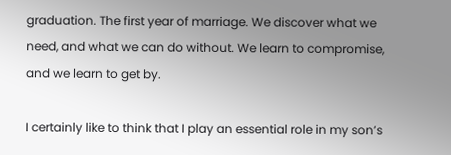graduation. The first year of marriage. We discover what we need, and what we can do without. We learn to compromise, and we learn to get by.

I certainly like to think that I play an essential role in my son’s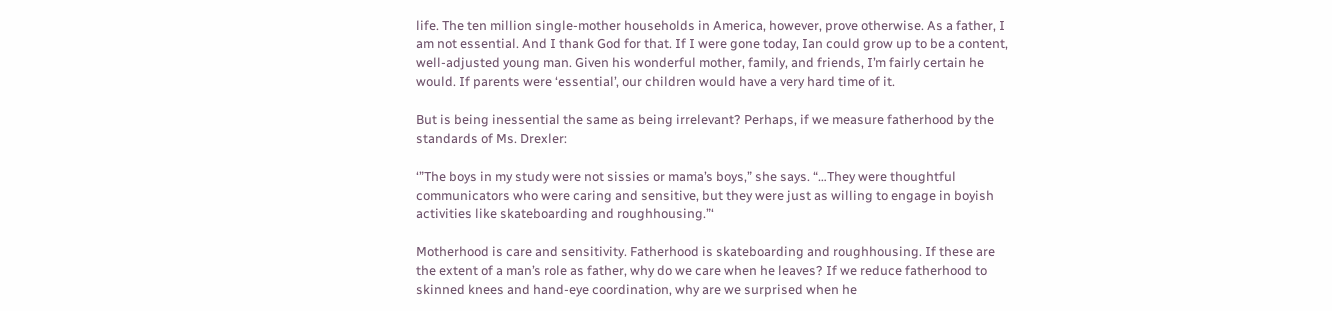life. The ten million single-mother households in America, however, prove otherwise. As a father, I am not essential. And I thank God for that. If I were gone today, Ian could grow up to be a content, well-adjusted young man. Given his wonderful mother, family, and friends, I’m fairly certain he would. If parents were ‘essential’, our children would have a very hard time of it.

But is being inessential the same as being irrelevant? Perhaps, if we measure fatherhood by the standards of Ms. Drexler:

‘”The boys in my study were not sissies or mama’s boys,” she says. “…They were thoughtful communicators who were caring and sensitive, but they were just as willing to engage in boyish activities like skateboarding and roughhousing.”‘

Motherhood is care and sensitivity. Fatherhood is skateboarding and roughhousing. If these are the extent of a man’s role as father, why do we care when he leaves? If we reduce fatherhood to skinned knees and hand-eye coordination, why are we surprised when he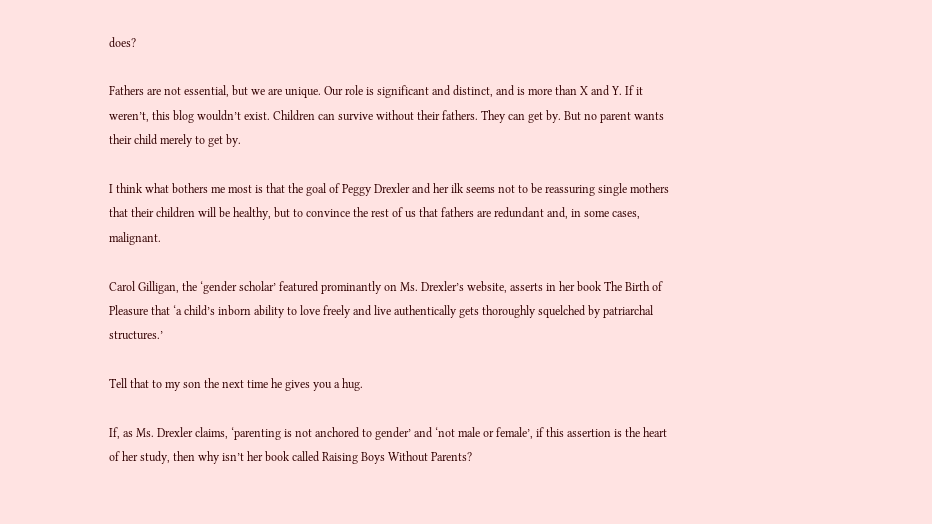does?

Fathers are not essential, but we are unique. Our role is significant and distinct, and is more than X and Y. If it weren’t, this blog wouldn’t exist. Children can survive without their fathers. They can get by. But no parent wants their child merely to get by.

I think what bothers me most is that the goal of Peggy Drexler and her ilk seems not to be reassuring single mothers that their children will be healthy, but to convince the rest of us that fathers are redundant and, in some cases, malignant.

Carol Gilligan, the ‘gender scholar’ featured prominantly on Ms. Drexler’s website, asserts in her book The Birth of Pleasure that ‘a child’s inborn ability to love freely and live authentically gets thoroughly squelched by patriarchal structures.’

Tell that to my son the next time he gives you a hug.

If, as Ms. Drexler claims, ‘parenting is not anchored to gender’ and ‘not male or female’, if this assertion is the heart of her study, then why isn’t her book called Raising Boys Without Parents?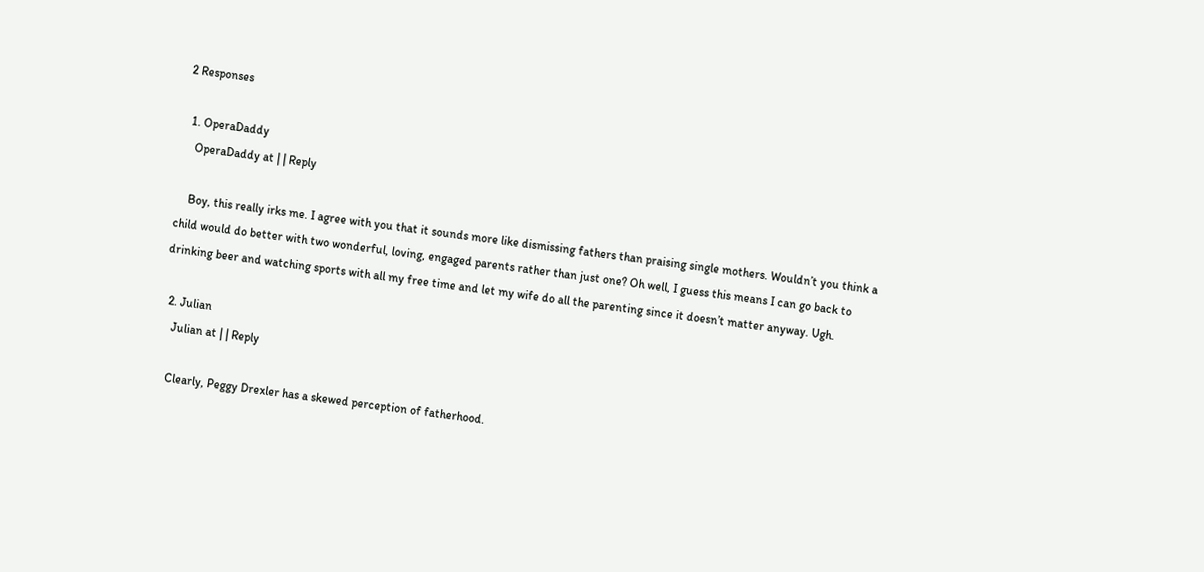2 Responses

  1. OperaDaddy
    OperaDaddy at | | Reply

    Boy, this really irks me. I agree with you that it sounds more like dismissing fathers than praising single mothers. Wouldn’t you think a child would do better with two wonderful, loving, engaged parents rather than just one? Oh well, I guess this means I can go back to drinking beer and watching sports with all my free time and let my wife do all the parenting since it doesn’t matter anyway. Ugh.

  2. Julian
    Julian at | | Reply

    Clearly, Peggy Drexler has a skewed perception of fatherhood.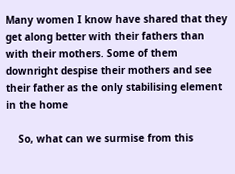Many women I know have shared that they get along better with their fathers than with their mothers. Some of them downright despise their mothers and see their father as the only stabilising element in the home

    So, what can we surmise from this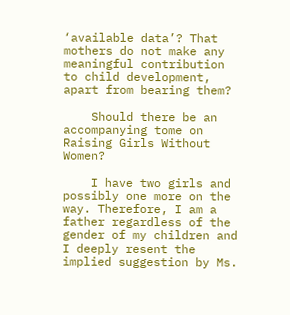‘available data’? That mothers do not make any meaningful contribution to child development, apart from bearing them?

    Should there be an accompanying tome on Raising Girls Without Women?

    I have two girls and possibly one more on the way. Therefore, I am a father regardless of the gender of my children and I deeply resent the implied suggestion by Ms.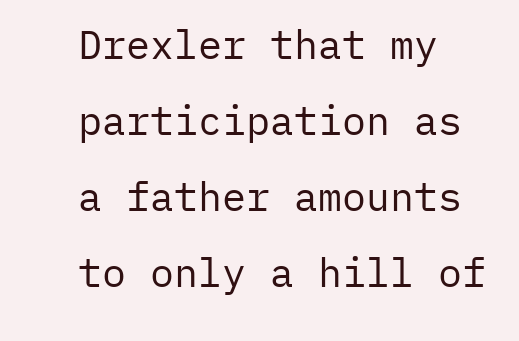Drexler that my participation as a father amounts to only a hill of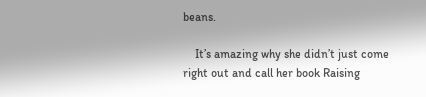beans.

    It’s amazing why she didn’t just come right out and call her book Raising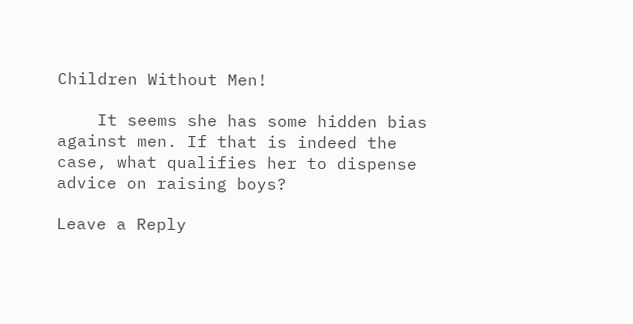Children Without Men!

    It seems she has some hidden bias against men. If that is indeed the case, what qualifies her to dispense advice on raising boys?

Leave a Reply